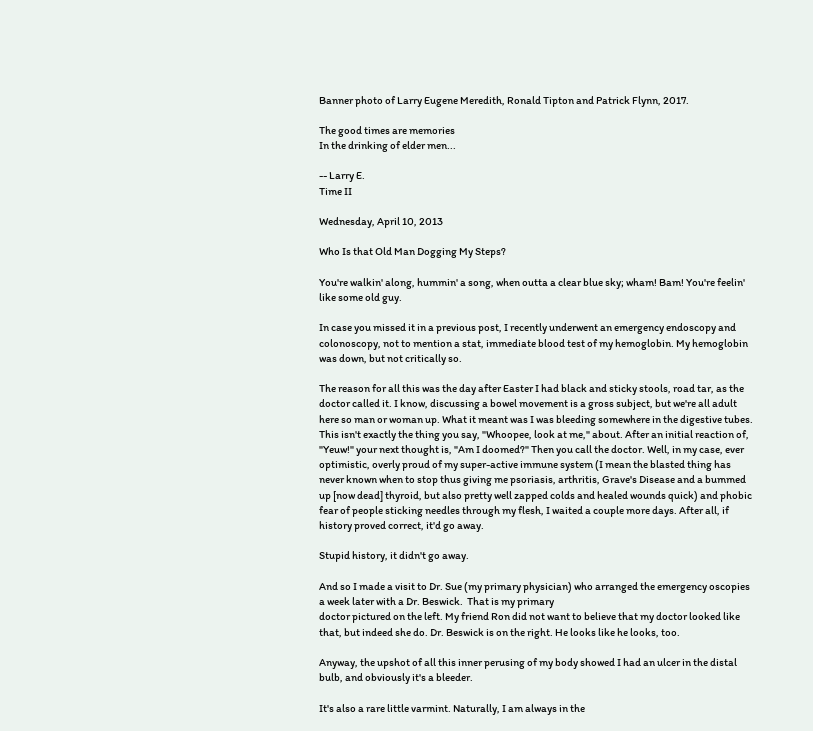Banner photo of Larry Eugene Meredith, Ronald Tipton and Patrick Flynn, 2017.

The good times are memories
In the drinking of elder men...

-- Larry E.
Time II

Wednesday, April 10, 2013

Who Is that Old Man Dogging My Steps?

You're walkin' along, hummin' a song, when outta a clear blue sky; wham! Bam! You're feelin' like some old guy.

In case you missed it in a previous post, I recently underwent an emergency endoscopy and colonoscopy, not to mention a stat, immediate blood test of my hemoglobin. My hemoglobin was down, but not critically so.

The reason for all this was the day after Easter I had black and sticky stools, road tar, as the doctor called it. I know, discussing a bowel movement is a gross subject, but we're all adult here so man or woman up. What it meant was I was bleeding somewhere in the digestive tubes. This isn't exactly the thing you say, "Whoopee, look at me," about. After an initial reaction of, "Yeuw!" your next thought is, "Am I doomed?" Then you call the doctor. Well, in my case, ever optimistic, overly proud of my super-active immune system (I mean the blasted thing has never known when to stop thus giving me psoriasis, arthritis, Grave's Disease and a bummed up [now dead] thyroid, but also pretty well zapped colds and healed wounds quick) and phobic fear of people sticking needles through my flesh, I waited a couple more days. After all, if history proved correct, it'd go away.

Stupid history, it didn't go away.

And so I made a visit to Dr. Sue (my primary physician) who arranged the emergency oscopies a week later with a Dr. Beswick.  That is my primary
doctor pictured on the left. My friend Ron did not want to believe that my doctor looked like that, but indeed she do. Dr. Beswick is on the right. He looks like he looks, too.

Anyway, the upshot of all this inner perusing of my body showed I had an ulcer in the distal bulb, and obviously it's a bleeder.

It's also a rare little varmint. Naturally, I am always in the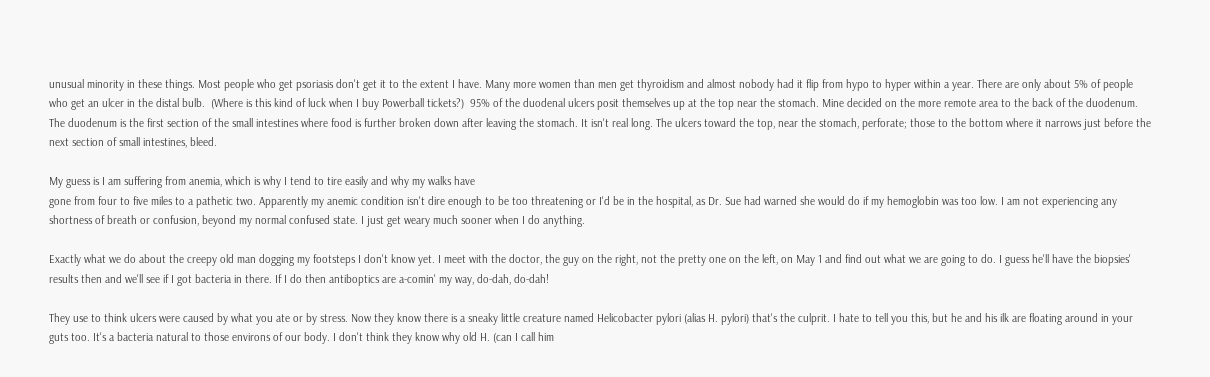unusual minority in these things. Most people who get psoriasis don't get it to the extent I have. Many more women than men get thyroidism and almost nobody had it flip from hypo to hyper within a year. There are only about 5% of people who get an ulcer in the distal bulb.  (Where is this kind of luck when I buy Powerball tickets?)  95% of the duodenal ulcers posit themselves up at the top near the stomach. Mine decided on the more remote area to the back of the duodenum. The duodenum is the first section of the small intestines where food is further broken down after leaving the stomach. It isn't real long. The ulcers toward the top, near the stomach, perforate; those to the bottom where it narrows just before the next section of small intestines, bleed.

My guess is I am suffering from anemia, which is why I tend to tire easily and why my walks have
gone from four to five miles to a pathetic two. Apparently my anemic condition isn't dire enough to be too threatening or I'd be in the hospital, as Dr. Sue had warned she would do if my hemoglobin was too low. I am not experiencing any shortness of breath or confusion, beyond my normal confused state. I just get weary much sooner when I do anything.

Exactly what we do about the creepy old man dogging my footsteps I don't know yet. I meet with the doctor, the guy on the right, not the pretty one on the left, on May 1 and find out what we are going to do. I guess he'll have the biopsies' results then and we'll see if I got bacteria in there. If I do then antiboptics are a-comin' my way, do-dah, do-dah!

They use to think ulcers were caused by what you ate or by stress. Now they know there is a sneaky little creature named Helicobacter pylori (alias H. pylori) that's the culprit. I hate to tell you this, but he and his ilk are floating around in your guts too. It's a bacteria natural to those environs of our body. I don't think they know why old H. (can I call him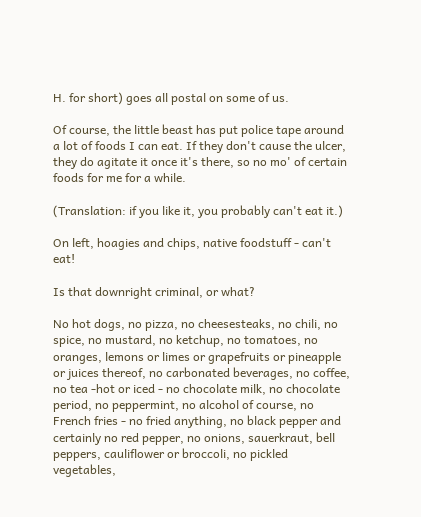H. for short) goes all postal on some of us.

Of course, the little beast has put police tape around a lot of foods I can eat. If they don't cause the ulcer, they do agitate it once it's there, so no mo' of certain foods for me for a while.

(Translation: if you like it, you probably can't eat it.)

On left, hoagies and chips, native foodstuff - can't eat!

Is that downright criminal, or what?

No hot dogs, no pizza, no cheesesteaks, no chili, no spice, no mustard, no ketchup, no tomatoes, no oranges, lemons or limes or grapefruits or pineapple or juices thereof, no carbonated beverages, no coffee, no tea -hot or iced - no chocolate milk, no chocolate period, no peppermint, no alcohol of course, no French fries - no fried anything, no black pepper and certainly no red pepper, no onions, sauerkraut, bell peppers, cauliflower or broccoli, no pickled vegetables,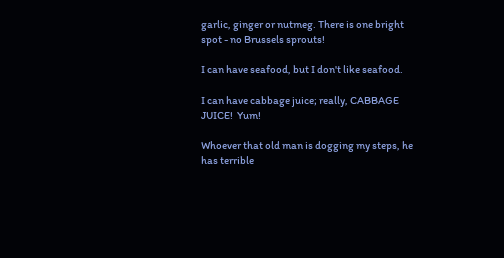garlic, ginger or nutmeg. There is one bright spot - no Brussels sprouts!

I can have seafood, but I don't like seafood.

I can have cabbage juice; really, CABBAGE JUICE!  Yum!

Whoever that old man is dogging my steps, he has terrible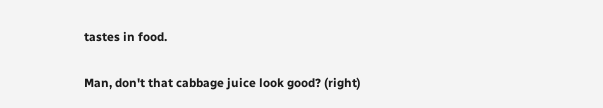tastes in food.

Man, don't that cabbage juice look good? (right)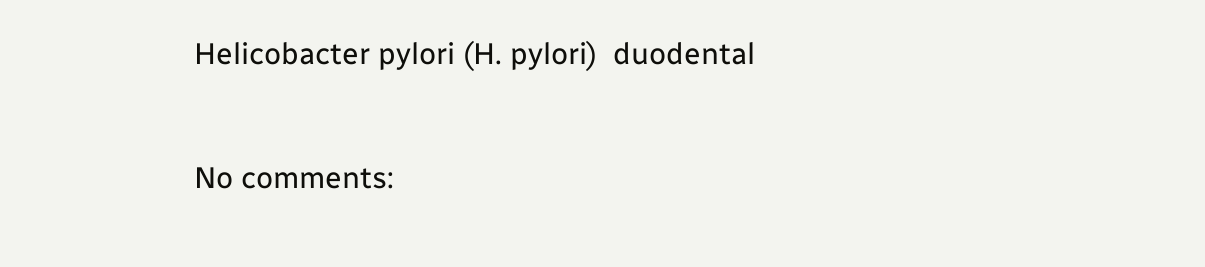Helicobacter pylori (H. pylori)  duodental

No comments: